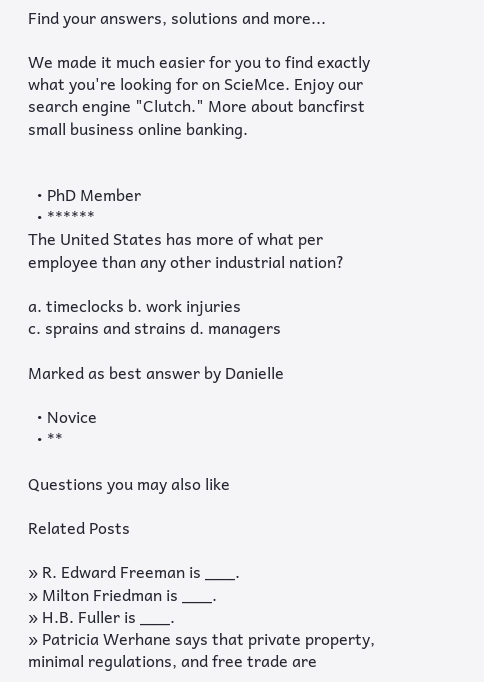Find your answers, solutions and more...

We made it much easier for you to find exactly what you're looking for on ScieMce. Enjoy our search engine "Clutch." More about bancfirst small business online banking.


  • PhD Member
  • ******
The United States has more of what per employee than any other industrial nation?

a. timeclocks b. work injuries
c. sprains and strains d. managers

Marked as best answer by Danielle

  • Novice
  • **

Questions you may also like

Related Posts

» R. Edward Freeman is ___.
» Milton Friedman is ___.
» H.B. Fuller is ___.
» Patricia Werhane says that private property, minimal regulations, and free trade are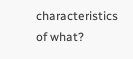characteristics of what?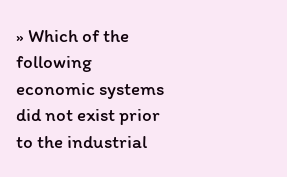» Which of the following economic systems did not exist prior to the industrial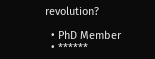revolution?

  • PhD Member
  • ******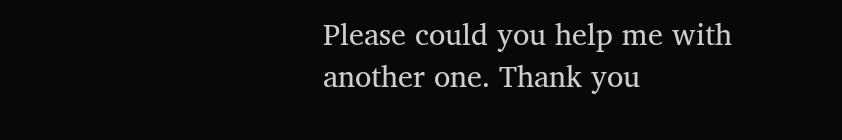Please could you help me with another one. Thank you